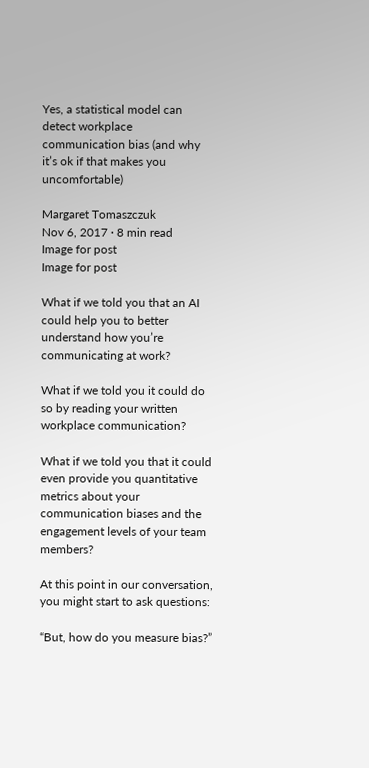Yes, a statistical model can detect workplace communication bias (and why it’s ok if that makes you uncomfortable)

Margaret Tomaszczuk
Nov 6, 2017 · 8 min read
Image for post
Image for post

What if we told you that an AI could help you to better understand how you’re communicating at work?

What if we told you it could do so by reading your written workplace communication?

What if we told you that it could even provide you quantitative metrics about your communication biases and the engagement levels of your team members?

At this point in our conversation, you might start to ask questions:

“But, how do you measure bias?”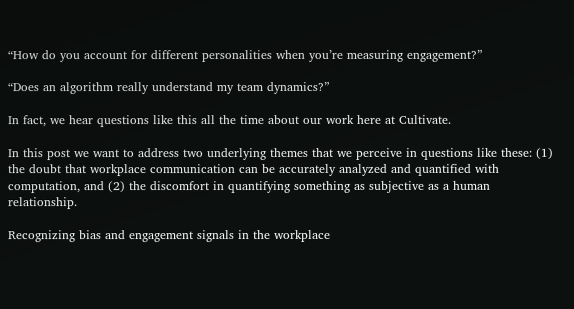“How do you account for different personalities when you’re measuring engagement?”

“Does an algorithm really understand my team dynamics?”

In fact, we hear questions like this all the time about our work here at Cultivate.

In this post we want to address two underlying themes that we perceive in questions like these: (1) the doubt that workplace communication can be accurately analyzed and quantified with computation, and (2) the discomfort in quantifying something as subjective as a human relationship.

Recognizing bias and engagement signals in the workplace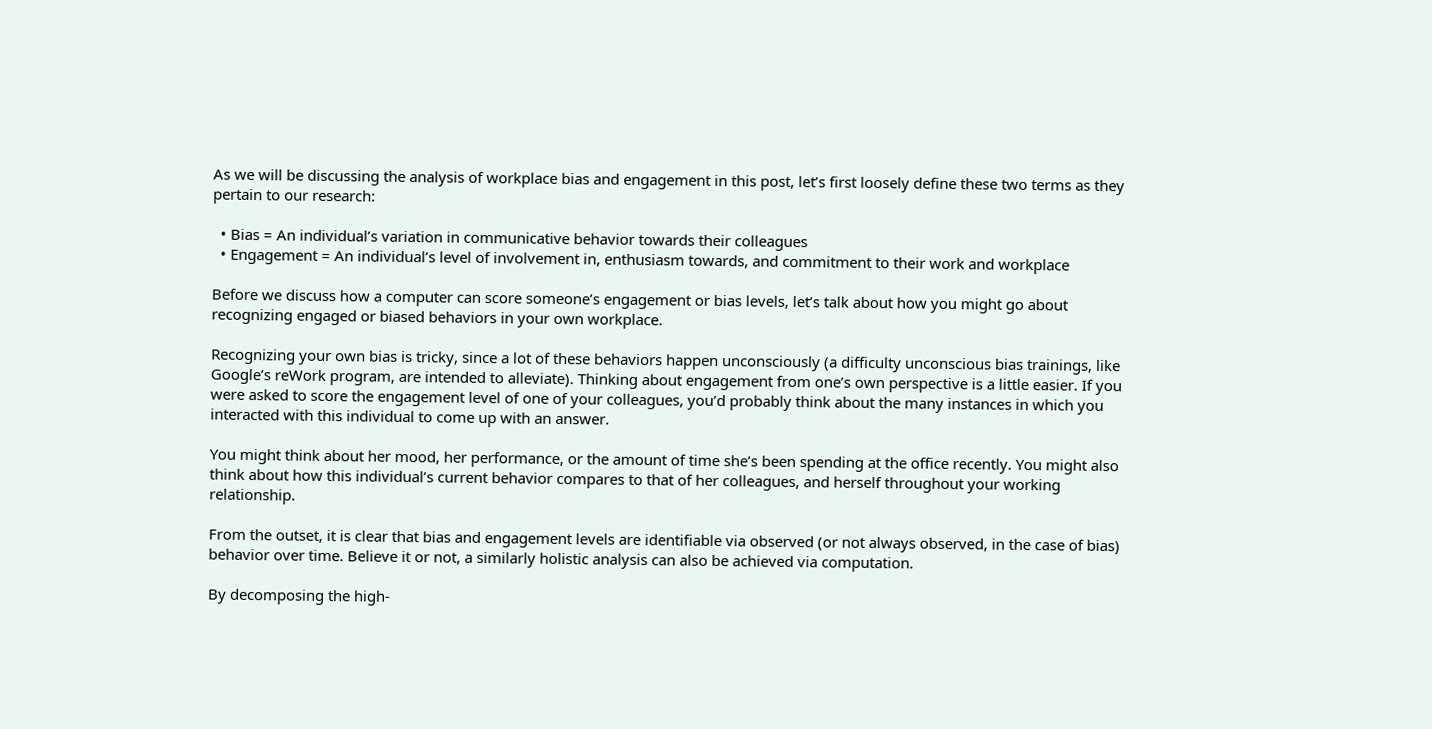As we will be discussing the analysis of workplace bias and engagement in this post, let’s first loosely define these two terms as they pertain to our research:

  • Bias = An individual’s variation in communicative behavior towards their colleagues
  • Engagement = An individual’s level of involvement in, enthusiasm towards, and commitment to their work and workplace

Before we discuss how a computer can score someone’s engagement or bias levels, let’s talk about how you might go about recognizing engaged or biased behaviors in your own workplace.

Recognizing your own bias is tricky, since a lot of these behaviors happen unconsciously (a difficulty unconscious bias trainings, like Google’s reWork program, are intended to alleviate). Thinking about engagement from one’s own perspective is a little easier. If you were asked to score the engagement level of one of your colleagues, you’d probably think about the many instances in which you interacted with this individual to come up with an answer.

You might think about her mood, her performance, or the amount of time she’s been spending at the office recently. You might also think about how this individual’s current behavior compares to that of her colleagues, and herself throughout your working relationship.

From the outset, it is clear that bias and engagement levels are identifiable via observed (or not always observed, in the case of bias) behavior over time. Believe it or not, a similarly holistic analysis can also be achieved via computation.

By decomposing the high-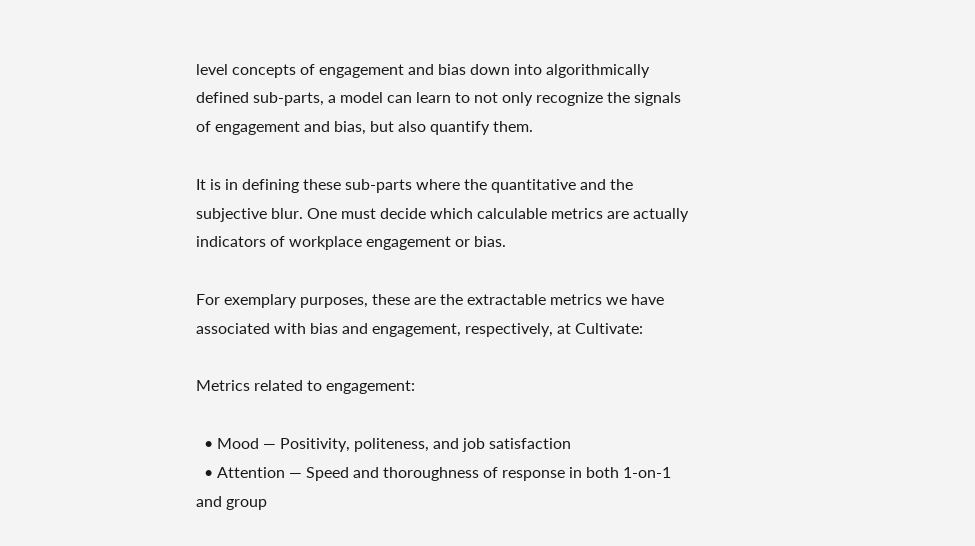level concepts of engagement and bias down into algorithmically defined sub-parts, a model can learn to not only recognize the signals of engagement and bias, but also quantify them.

It is in defining these sub-parts where the quantitative and the subjective blur. One must decide which calculable metrics are actually indicators of workplace engagement or bias.

For exemplary purposes, these are the extractable metrics we have associated with bias and engagement, respectively, at Cultivate:

Metrics related to engagement:

  • Mood — Positivity, politeness, and job satisfaction
  • Attention — Speed and thoroughness of response in both 1-on-1 and group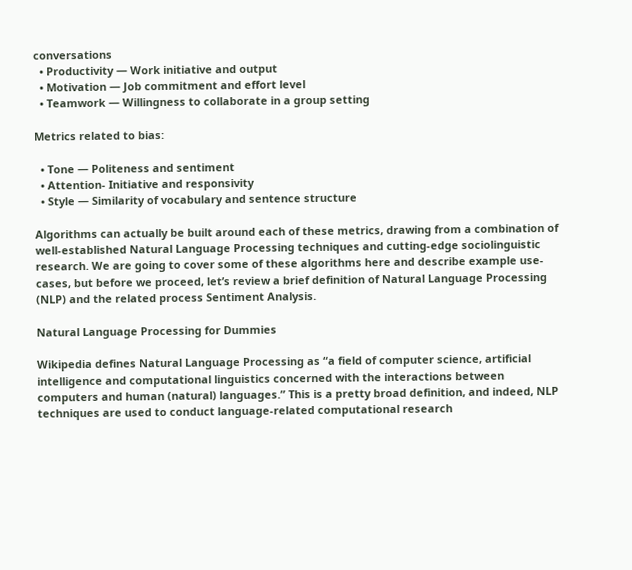conversations
  • Productivity — Work initiative and output
  • Motivation — Job commitment and effort level
  • Teamwork — Willingness to collaborate in a group setting

Metrics related to bias:

  • Tone — Politeness and sentiment
  • Attention- Initiative and responsivity
  • Style — Similarity of vocabulary and sentence structure

Algorithms can actually be built around each of these metrics, drawing from a combination of well-established Natural Language Processing techniques and cutting-edge sociolinguistic research. We are going to cover some of these algorithms here and describe example use-cases, but before we proceed, let’s review a brief definition of Natural Language Processing (NLP) and the related process Sentiment Analysis.

Natural Language Processing for Dummies

Wikipedia defines Natural Language Processing as “a field of computer science, artificial intelligence and computational linguistics concerned with the interactions between computers and human (natural) languages.” This is a pretty broad definition, and indeed, NLP techniques are used to conduct language-related computational research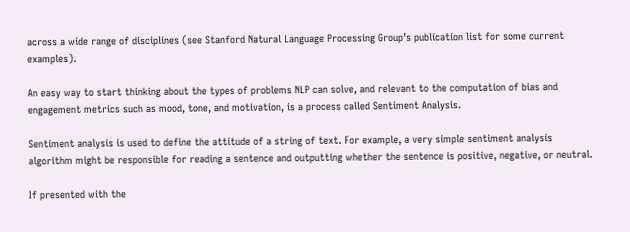across a wide range of disciplines (see Stanford Natural Language Processing Group’s publication list for some current examples).

An easy way to start thinking about the types of problems NLP can solve, and relevant to the computation of bias and engagement metrics such as mood, tone, and motivation, is a process called Sentiment Analysis.

Sentiment analysis is used to define the attitude of a string of text. For example, a very simple sentiment analysis algorithm might be responsible for reading a sentence and outputting whether the sentence is positive, negative, or neutral.

If presented with the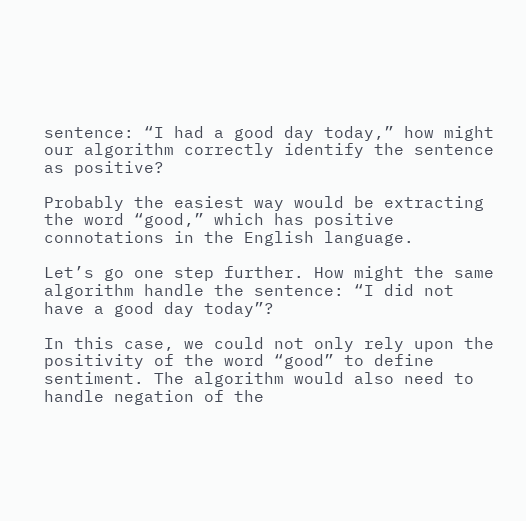sentence: “I had a good day today,” how might our algorithm correctly identify the sentence as positive?

Probably the easiest way would be extracting the word “good,” which has positive connotations in the English language.

Let’s go one step further. How might the same algorithm handle the sentence: “I did not have a good day today”?

In this case, we could not only rely upon the positivity of the word “good” to define sentiment. The algorithm would also need to handle negation of the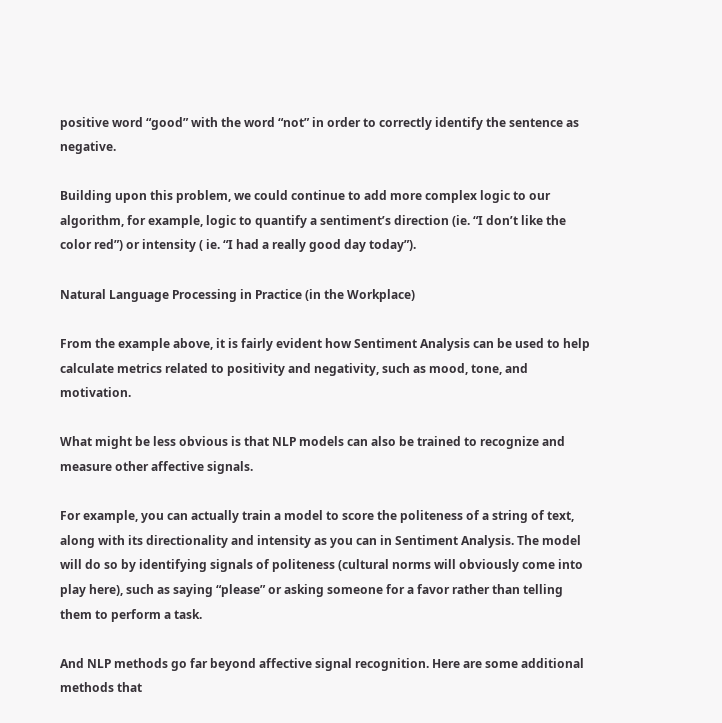positive word “good” with the word “not” in order to correctly identify the sentence as negative.

Building upon this problem, we could continue to add more complex logic to our algorithm, for example, logic to quantify a sentiment’s direction (ie. “I don’t like the color red”) or intensity ( ie. “I had a really good day today”).

Natural Language Processing in Practice (in the Workplace)

From the example above, it is fairly evident how Sentiment Analysis can be used to help calculate metrics related to positivity and negativity, such as mood, tone, and motivation.

What might be less obvious is that NLP models can also be trained to recognize and measure other affective signals.

For example, you can actually train a model to score the politeness of a string of text, along with its directionality and intensity as you can in Sentiment Analysis. The model will do so by identifying signals of politeness (cultural norms will obviously come into play here), such as saying “please” or asking someone for a favor rather than telling them to perform a task.

And NLP methods go far beyond affective signal recognition. Here are some additional methods that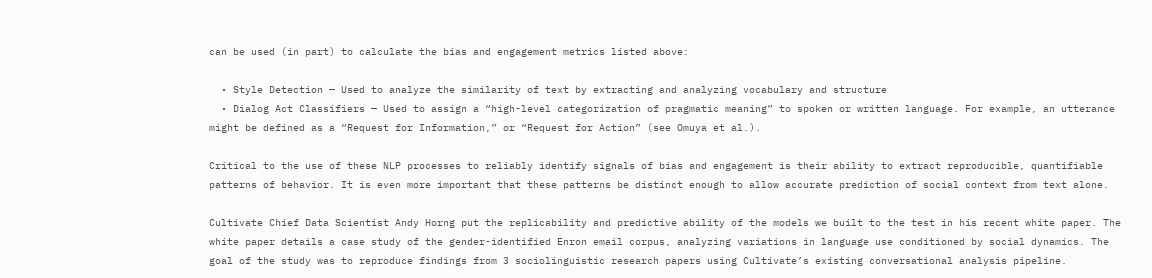can be used (in part) to calculate the bias and engagement metrics listed above:

  • Style Detection — Used to analyze the similarity of text by extracting and analyzing vocabulary and structure
  • Dialog Act Classifiers — Used to assign a “high-level categorization of pragmatic meaning” to spoken or written language. For example, an utterance might be defined as a “Request for Information,” or “Request for Action” (see Omuya et al.).

Critical to the use of these NLP processes to reliably identify signals of bias and engagement is their ability to extract reproducible, quantifiable patterns of behavior. It is even more important that these patterns be distinct enough to allow accurate prediction of social context from text alone.

Cultivate Chief Data Scientist Andy Horng put the replicability and predictive ability of the models we built to the test in his recent white paper. The white paper details a case study of the gender-identified Enron email corpus, analyzing variations in language use conditioned by social dynamics. The goal of the study was to reproduce findings from 3 sociolinguistic research papers using Cultivate’s existing conversational analysis pipeline.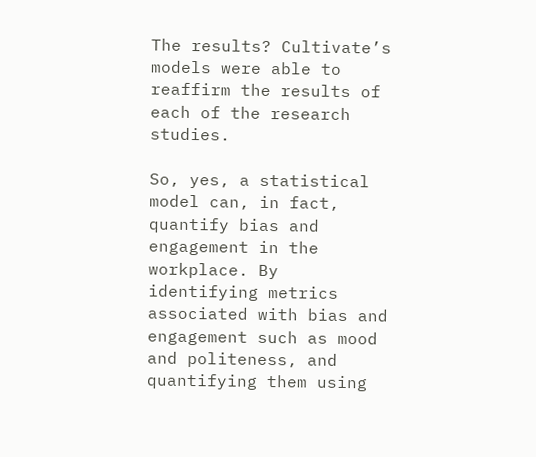The results? Cultivate’s models were able to reaffirm the results of each of the research studies.

So, yes, a statistical model can, in fact, quantify bias and engagement in the workplace. By identifying metrics associated with bias and engagement such as mood and politeness, and quantifying them using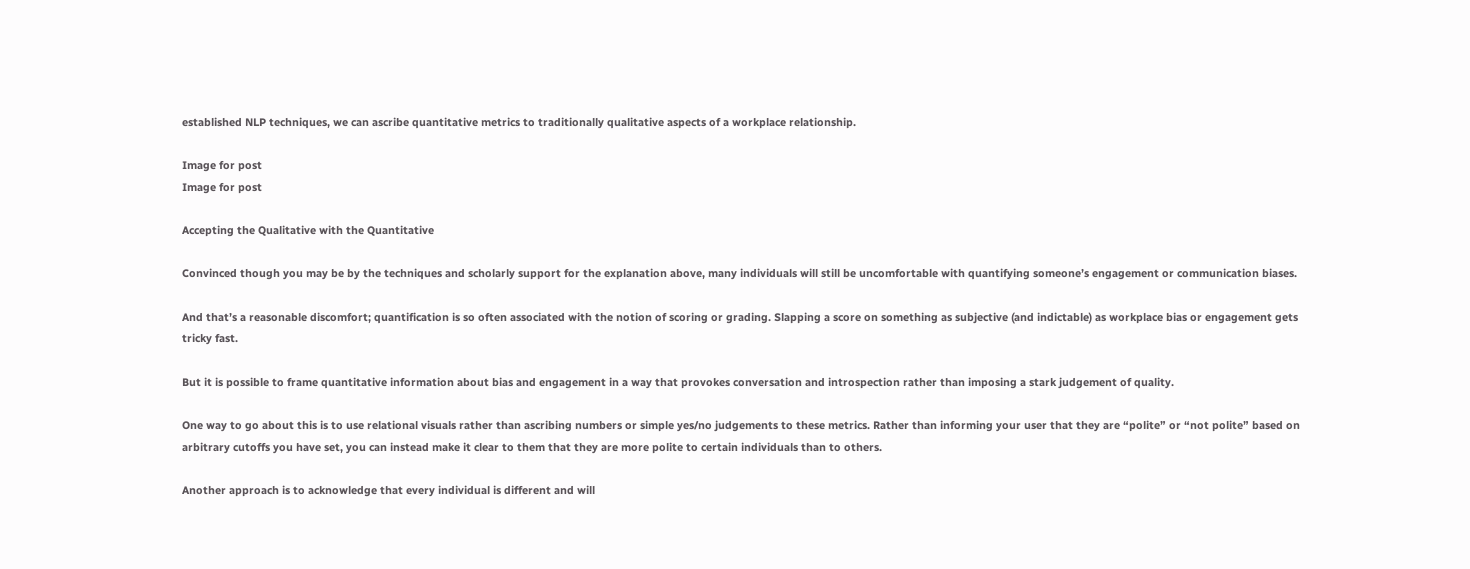established NLP techniques, we can ascribe quantitative metrics to traditionally qualitative aspects of a workplace relationship.

Image for post
Image for post

Accepting the Qualitative with the Quantitative

Convinced though you may be by the techniques and scholarly support for the explanation above, many individuals will still be uncomfortable with quantifying someone’s engagement or communication biases.

And that’s a reasonable discomfort; quantification is so often associated with the notion of scoring or grading. Slapping a score on something as subjective (and indictable) as workplace bias or engagement gets tricky fast.

But it is possible to frame quantitative information about bias and engagement in a way that provokes conversation and introspection rather than imposing a stark judgement of quality.

One way to go about this is to use relational visuals rather than ascribing numbers or simple yes/no judgements to these metrics. Rather than informing your user that they are “polite” or “not polite” based on arbitrary cutoffs you have set, you can instead make it clear to them that they are more polite to certain individuals than to others.

Another approach is to acknowledge that every individual is different and will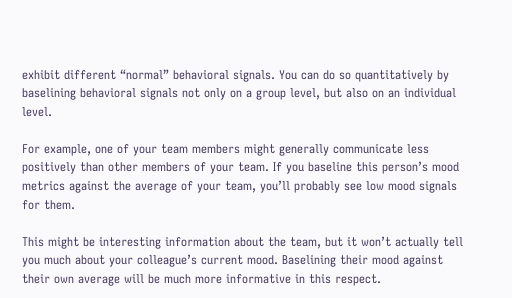exhibit different “normal” behavioral signals. You can do so quantitatively by baselining behavioral signals not only on a group level, but also on an individual level.

For example, one of your team members might generally communicate less positively than other members of your team. If you baseline this person’s mood metrics against the average of your team, you’ll probably see low mood signals for them.

This might be interesting information about the team, but it won’t actually tell you much about your colleague’s current mood. Baselining their mood against their own average will be much more informative in this respect.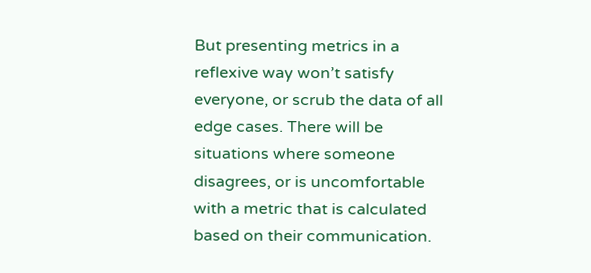But presenting metrics in a reflexive way won’t satisfy everyone, or scrub the data of all edge cases. There will be situations where someone disagrees, or is uncomfortable with a metric that is calculated based on their communication.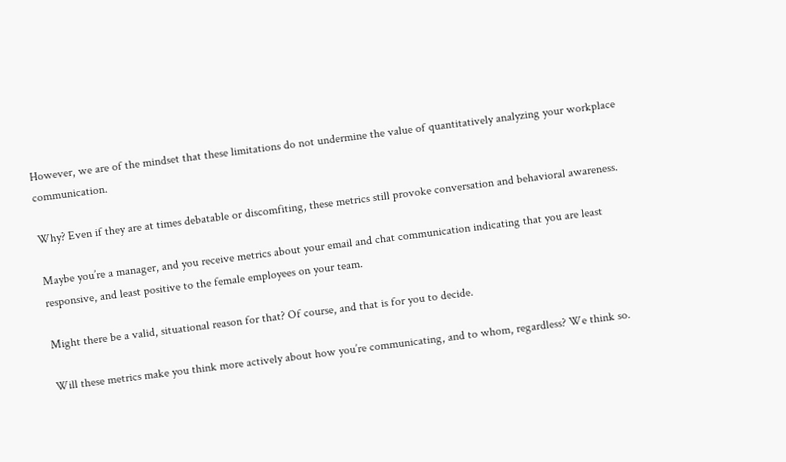However, we are of the mindset that these limitations do not undermine the value of quantitatively analyzing your workplace communication.

Why? Even if they are at times debatable or discomfiting, these metrics still provoke conversation and behavioral awareness.

Maybe you’re a manager, and you receive metrics about your email and chat communication indicating that you are least responsive, and least positive to the female employees on your team.

Might there be a valid, situational reason for that? Of course, and that is for you to decide.

Will these metrics make you think more actively about how you’re communicating, and to whom, regardless? We think so.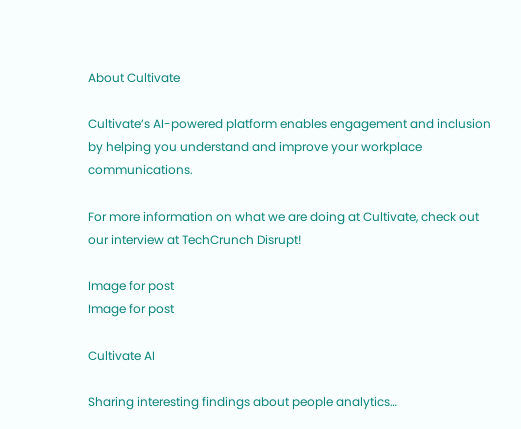About Cultivate

Cultivate’s AI-powered platform enables engagement and inclusion by helping you understand and improve your workplace communications.

For more information on what we are doing at Cultivate, check out our interview at TechCrunch Disrupt!

Image for post
Image for post

Cultivate AI

Sharing interesting findings about people analytics…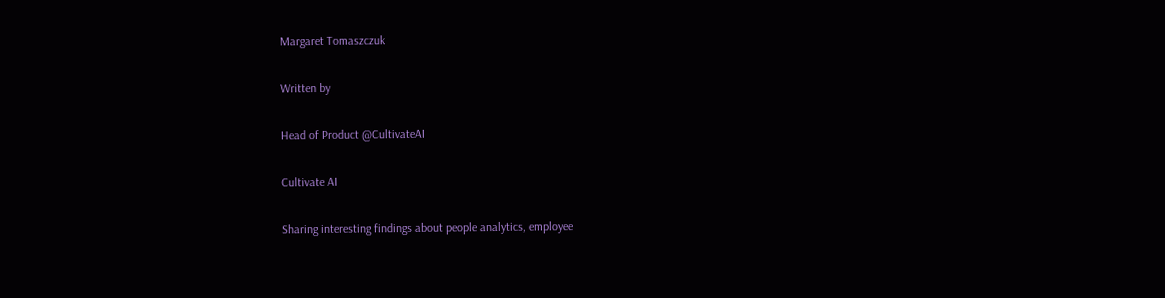Margaret Tomaszczuk

Written by

Head of Product @CultivateAI

Cultivate AI

Sharing interesting findings about people analytics, employee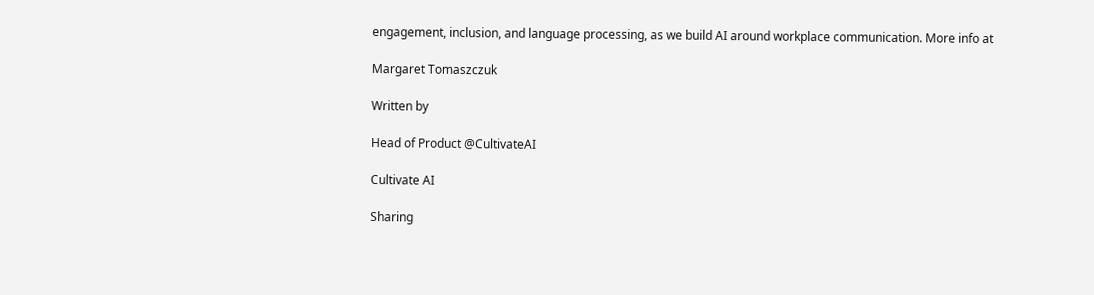engagement, inclusion, and language processing, as we build AI around workplace communication. More info at

Margaret Tomaszczuk

Written by

Head of Product @CultivateAI

Cultivate AI

Sharing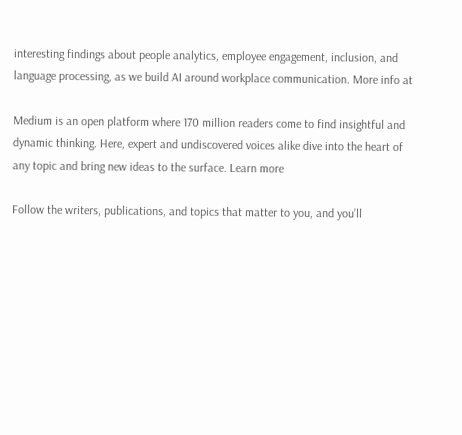interesting findings about people analytics, employee engagement, inclusion, and language processing, as we build AI around workplace communication. More info at

Medium is an open platform where 170 million readers come to find insightful and dynamic thinking. Here, expert and undiscovered voices alike dive into the heart of any topic and bring new ideas to the surface. Learn more

Follow the writers, publications, and topics that matter to you, and you’ll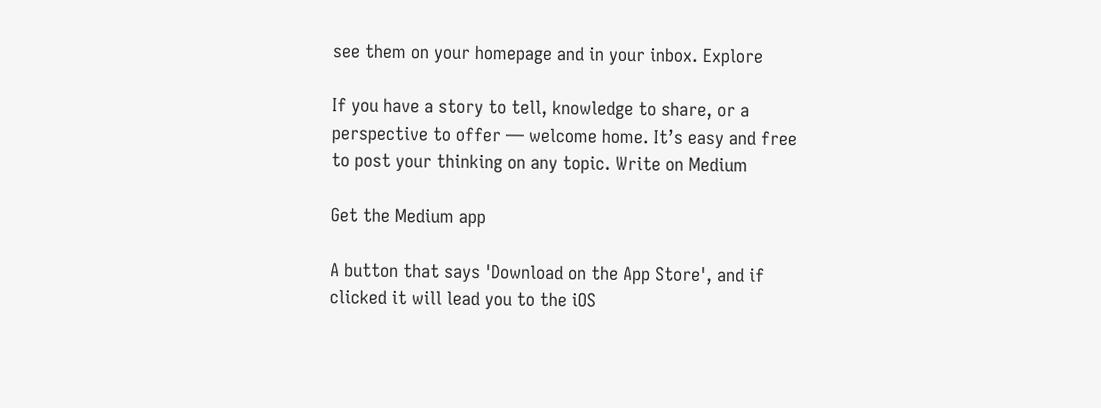see them on your homepage and in your inbox. Explore

If you have a story to tell, knowledge to share, or a perspective to offer — welcome home. It’s easy and free to post your thinking on any topic. Write on Medium

Get the Medium app

A button that says 'Download on the App Store', and if clicked it will lead you to the iOS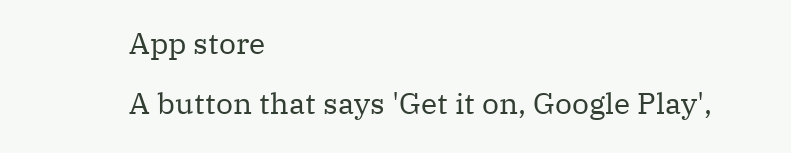App store
A button that says 'Get it on, Google Play',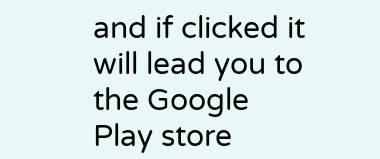and if clicked it will lead you to the Google Play store